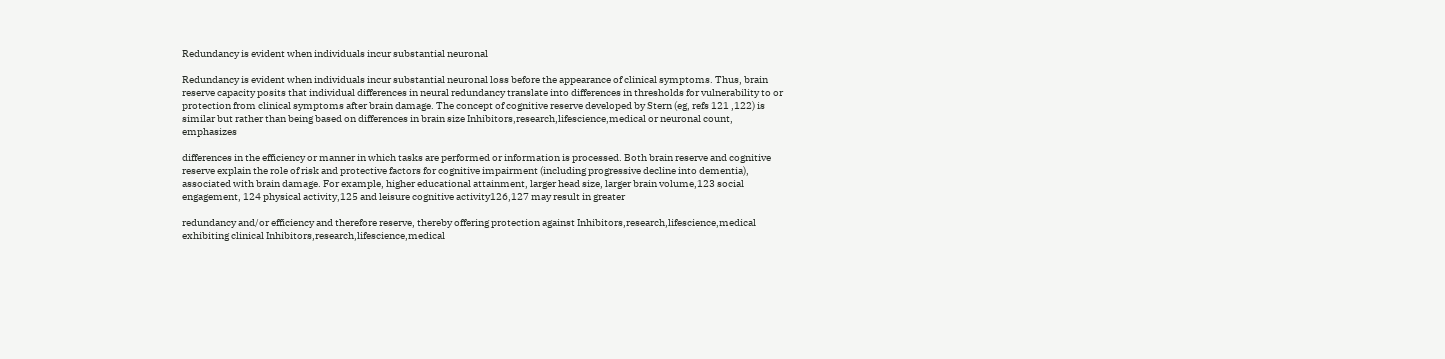Redundancy is evident when individuals incur substantial neuronal

Redundancy is evident when individuals incur substantial neuronal loss before the appearance of clinical symptoms. Thus, brain reserve capacity posits that individual differences in neural redundancy translate into differences in thresholds for vulnerability to or protection from clinical symptoms after brain damage. The concept of cognitive reserve developed by Stern (eg, refs 121 ,122) is similar but rather than being based on differences in brain size Inhibitors,research,lifescience,medical or neuronal count, emphasizes

differences in the efficiency or manner in which tasks are performed or information is processed. Both brain reserve and cognitive reserve explain the role of risk and protective factors for cognitive impairment (including progressive decline into dementia), associated with brain damage. For example, higher educational attainment, larger head size, larger brain volume,123 social engagement, 124 physical activity,125 and leisure cognitive activity126,127 may result in greater

redundancy and/or efficiency and therefore reserve, thereby offering protection against Inhibitors,research,lifescience,medical exhibiting clinical Inhibitors,research,lifescience,medical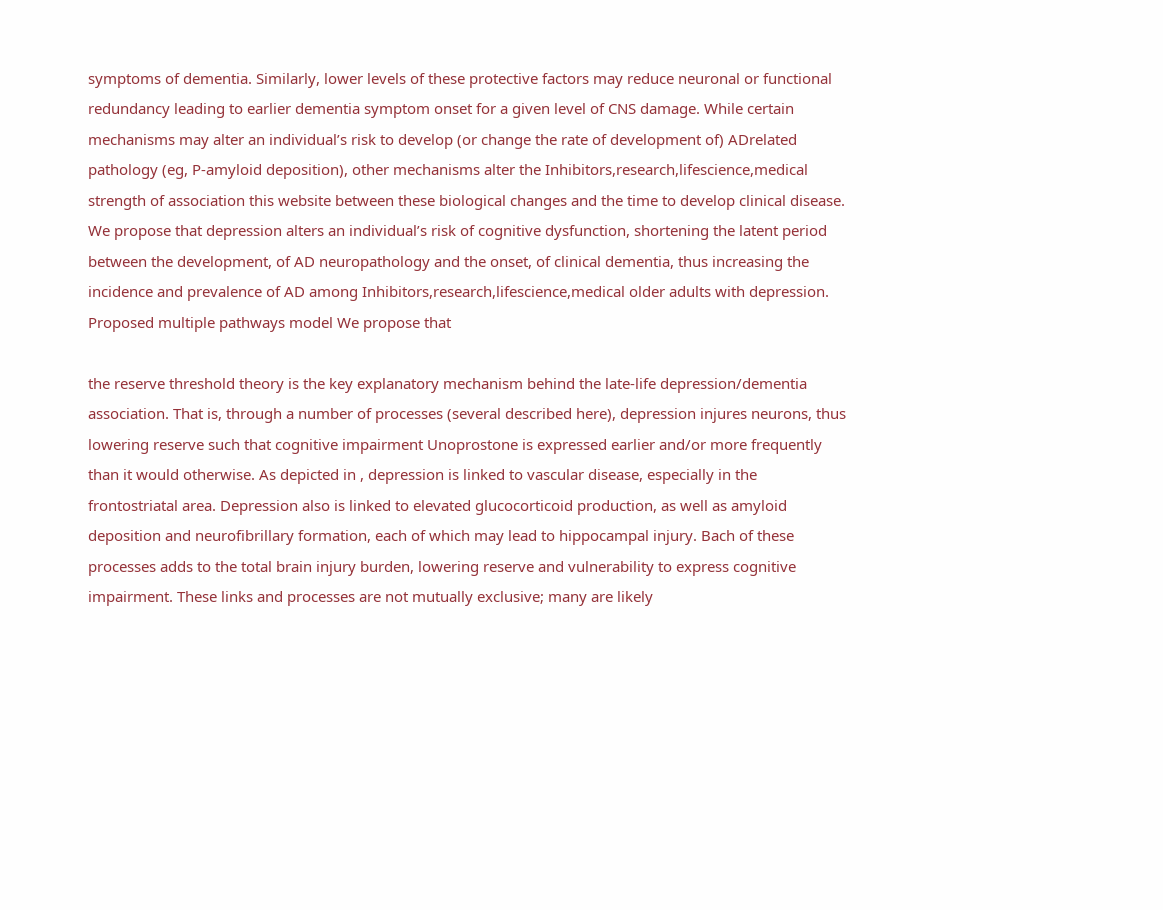symptoms of dementia. Similarly, lower levels of these protective factors may reduce neuronal or functional redundancy leading to earlier dementia symptom onset for a given level of CNS damage. While certain mechanisms may alter an individual’s risk to develop (or change the rate of development of) ADrelated pathology (eg, P-amyloid deposition), other mechanisms alter the Inhibitors,research,lifescience,medical strength of association this website between these biological changes and the time to develop clinical disease. We propose that depression alters an individual’s risk of cognitive dysfunction, shortening the latent period between the development, of AD neuropathology and the onset, of clinical dementia, thus increasing the incidence and prevalence of AD among Inhibitors,research,lifescience,medical older adults with depression. Proposed multiple pathways model We propose that

the reserve threshold theory is the key explanatory mechanism behind the late-life depression/dementia association. That is, through a number of processes (several described here), depression injures neurons, thus lowering reserve such that cognitive impairment Unoprostone is expressed earlier and/or more frequently than it would otherwise. As depicted in , depression is linked to vascular disease, especially in the frontostriatal area. Depression also is linked to elevated glucocorticoid production, as well as amyloid deposition and neurofibrillary formation, each of which may lead to hippocampal injury. Bach of these processes adds to the total brain injury burden, lowering reserve and vulnerability to express cognitive impairment. These links and processes are not mutually exclusive; many are likely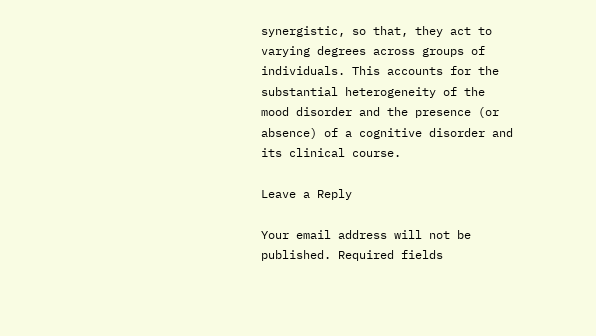synergistic, so that, they act to varying degrees across groups of individuals. This accounts for the substantial heterogeneity of the mood disorder and the presence (or absence) of a cognitive disorder and its clinical course.

Leave a Reply

Your email address will not be published. Required fields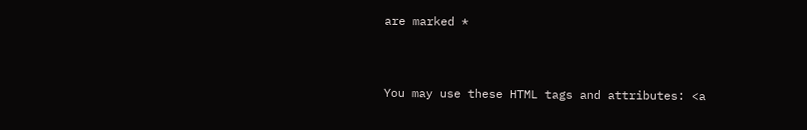are marked *


You may use these HTML tags and attributes: <a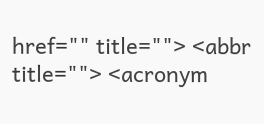href="" title=""> <abbr title=""> <acronym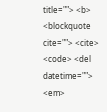title=""> <b> <blockquote cite=""> <cite> <code> <del datetime=""> <em>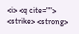<i> <q cite=""> <strike> <strong>